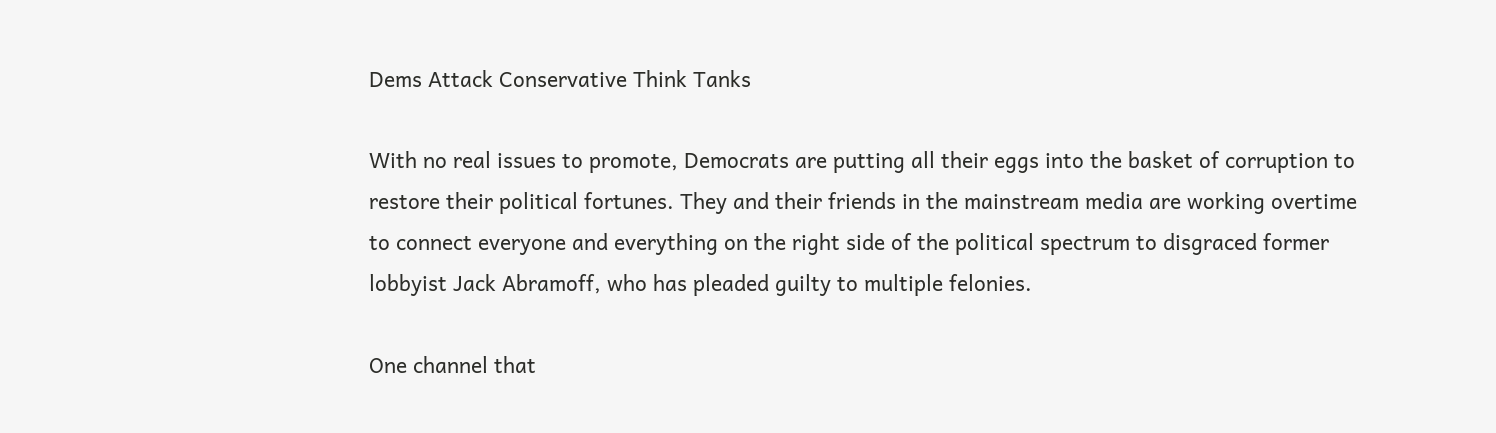Dems Attack Conservative Think Tanks

With no real issues to promote, Democrats are putting all their eggs into the basket of corruption to restore their political fortunes. They and their friends in the mainstream media are working overtime to connect everyone and everything on the right side of the political spectrum to disgraced former lobbyist Jack Abramoff, who has pleaded guilty to multiple felonies.

One channel that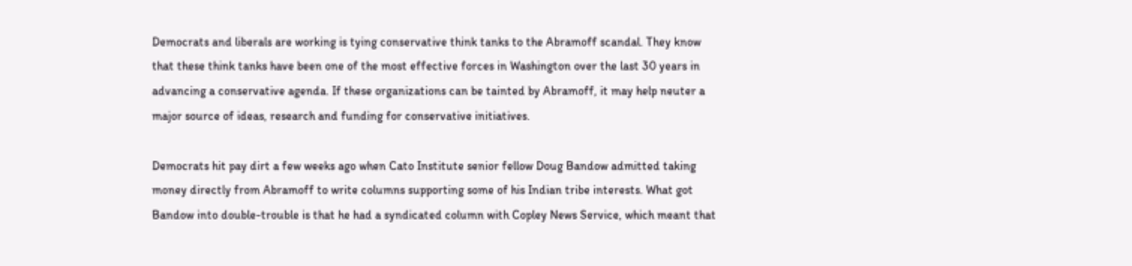Democrats and liberals are working is tying conservative think tanks to the Abramoff scandal. They know that these think tanks have been one of the most effective forces in Washington over the last 30 years in advancing a conservative agenda. If these organizations can be tainted by Abramoff, it may help neuter a major source of ideas, research and funding for conservative initiatives.

Democrats hit pay dirt a few weeks ago when Cato Institute senior fellow Doug Bandow admitted taking money directly from Abramoff to write columns supporting some of his Indian tribe interests. What got Bandow into double-trouble is that he had a syndicated column with Copley News Service, which meant that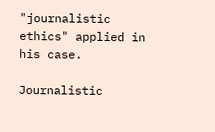"journalistic ethics" applied in his case.

Journalistic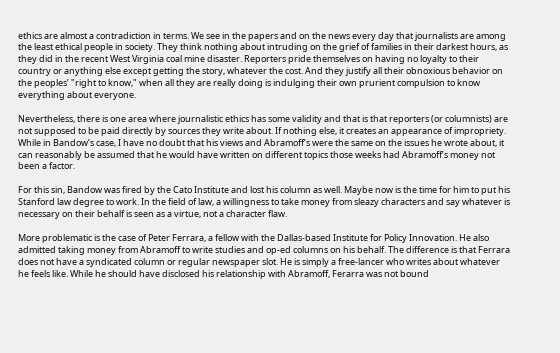ethics are almost a contradiction in terms. We see in the papers and on the news every day that journalists are among the least ethical people in society. They think nothing about intruding on the grief of families in their darkest hours, as they did in the recent West Virginia coal mine disaster. Reporters pride themselves on having no loyalty to their country or anything else except getting the story, whatever the cost. And they justify all their obnoxious behavior on the peoples’ "right to know," when all they are really doing is indulging their own prurient compulsion to know everything about everyone.

Nevertheless, there is one area where journalistic ethics has some validity and that is that reporters (or columnists) are not supposed to be paid directly by sources they write about. If nothing else, it creates an appearance of impropriety. While in Bandow’s case, I have no doubt that his views and Abramoff’s were the same on the issues he wrote about, it can reasonably be assumed that he would have written on different topics those weeks had Abramoff’s money not been a factor.

For this sin, Bandow was fired by the Cato Institute and lost his column as well. Maybe now is the time for him to put his Stanford law degree to work. In the field of law, a willingness to take money from sleazy characters and say whatever is necessary on their behalf is seen as a virtue, not a character flaw.

More problematic is the case of Peter Ferrara, a fellow with the Dallas-based Institute for Policy Innovation. He also admitted taking money from Abramoff to write studies and op-ed columns on his behalf. The difference is that Ferrara does not have a syndicated column or regular newspaper slot. He is simply a free-lancer who writes about whatever he feels like. While he should have disclosed his relationship with Abramoff, Ferarra was not bound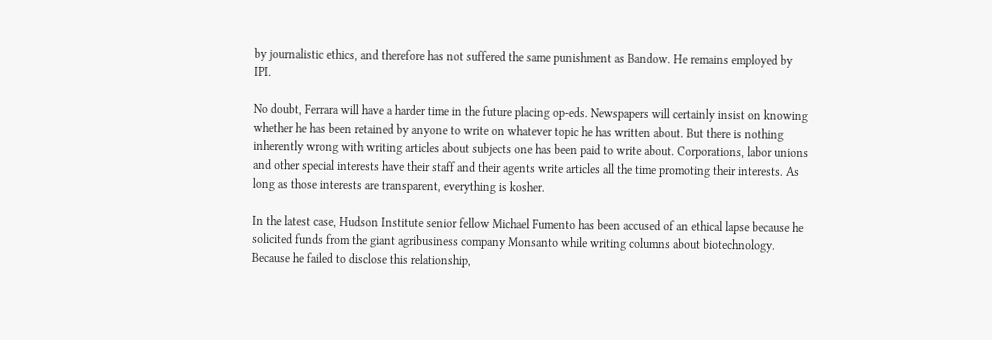by journalistic ethics, and therefore has not suffered the same punishment as Bandow. He remains employed by IPI.

No doubt, Ferrara will have a harder time in the future placing op-eds. Newspapers will certainly insist on knowing whether he has been retained by anyone to write on whatever topic he has written about. But there is nothing inherently wrong with writing articles about subjects one has been paid to write about. Corporations, labor unions and other special interests have their staff and their agents write articles all the time promoting their interests. As long as those interests are transparent, everything is kosher.

In the latest case, Hudson Institute senior fellow Michael Fumento has been accused of an ethical lapse because he solicited funds from the giant agribusiness company Monsanto while writing columns about biotechnology. Because he failed to disclose this relationship,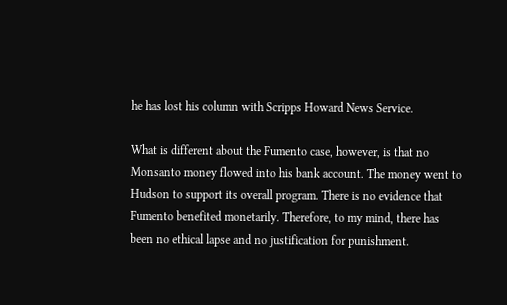he has lost his column with Scripps Howard News Service.

What is different about the Fumento case, however, is that no Monsanto money flowed into his bank account. The money went to Hudson to support its overall program. There is no evidence that Fumento benefited monetarily. Therefore, to my mind, there has been no ethical lapse and no justification for punishment.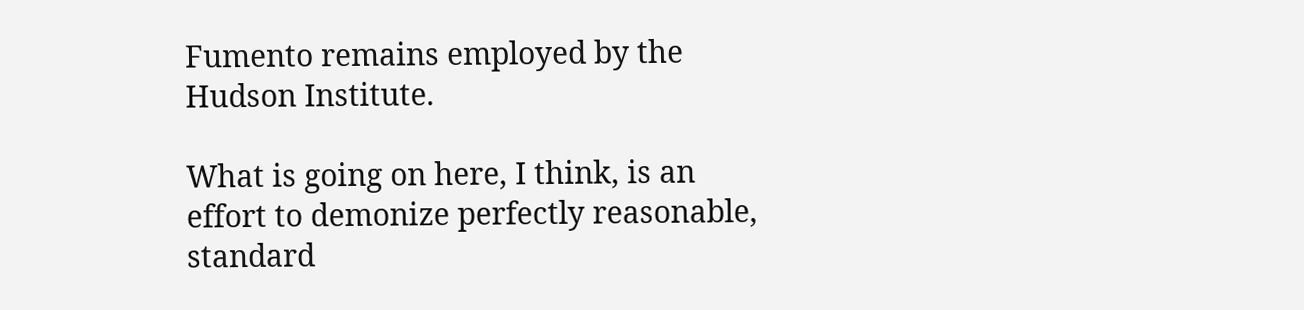Fumento remains employed by the Hudson Institute.

What is going on here, I think, is an effort to demonize perfectly reasonable, standard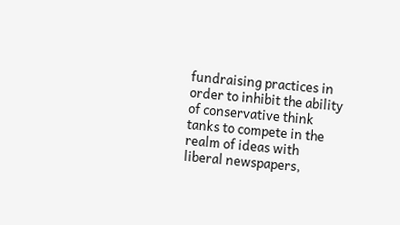fundraising practices in order to inhibit the ability of conservative think tanks to compete in the realm of ideas with liberal newspapers,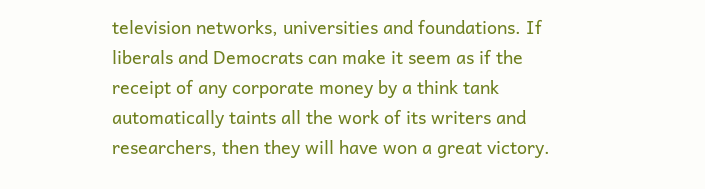television networks, universities and foundations. If liberals and Democrats can make it seem as if the receipt of any corporate money by a think tank automatically taints all the work of its writers and researchers, then they will have won a great victory.